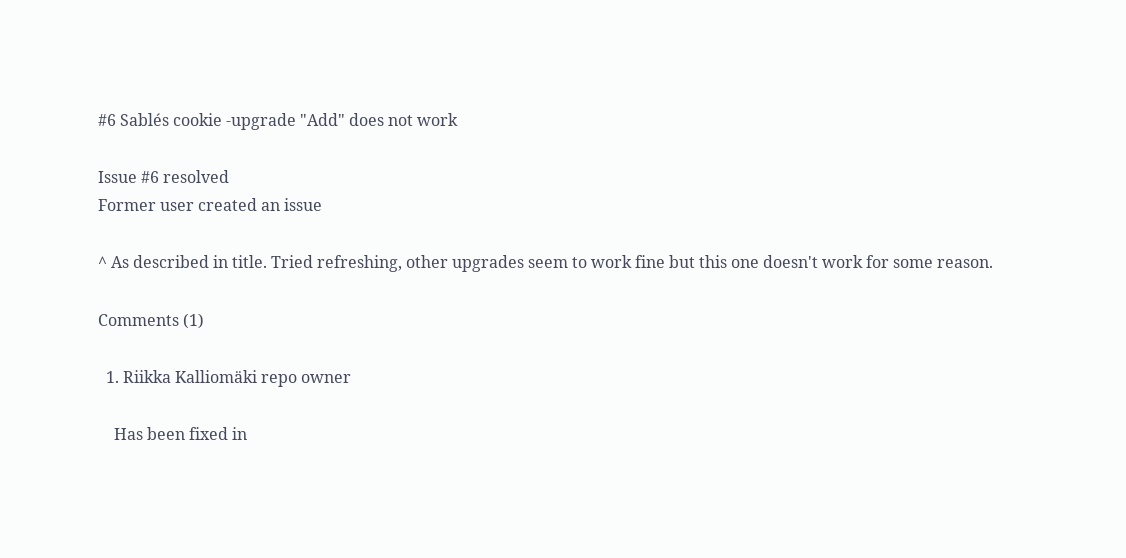#6 Sablés cookie -upgrade "Add" does not work

Issue #6 resolved
Former user created an issue

^ As described in title. Tried refreshing, other upgrades seem to work fine but this one doesn't work for some reason.

Comments (1)

  1. Riikka Kalliomäki repo owner

    Has been fixed in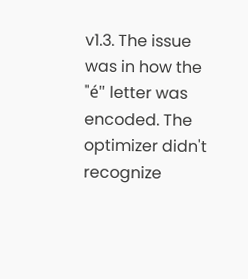v1.3. The issue was in how the "é" letter was encoded. The optimizer didn't recognize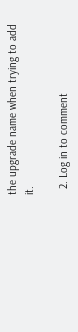the upgrade name when trying to add it.

  2. Log in to comment